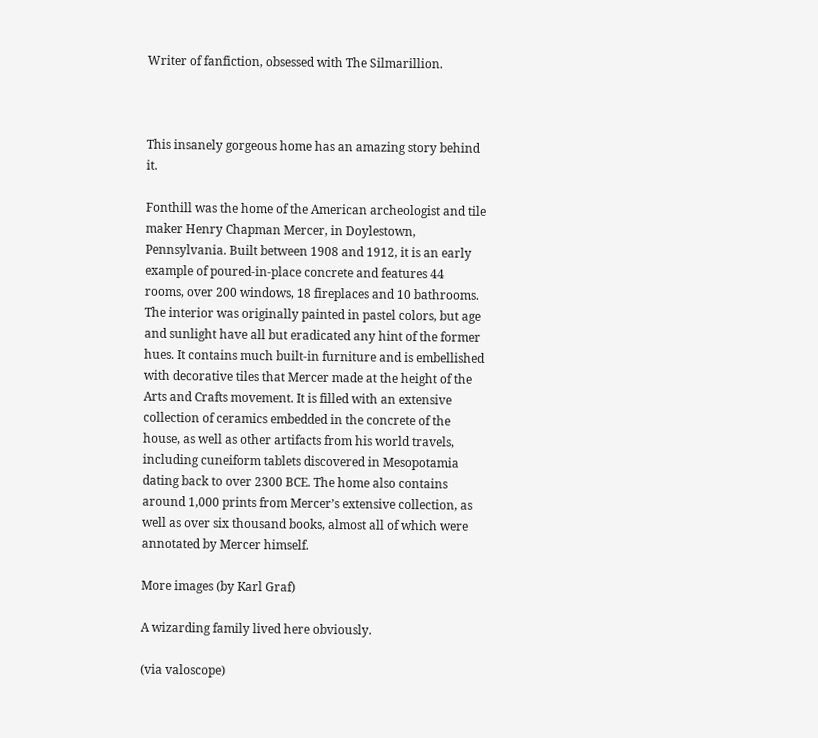Writer of fanfiction, obsessed with The Silmarillion.



This insanely gorgeous home has an amazing story behind it.

Fonthill was the home of the American archeologist and tile maker Henry Chapman Mercer, in Doylestown, Pennsylvania. Built between 1908 and 1912, it is an early example of poured-in-place concrete and features 44 rooms, over 200 windows, 18 fireplaces and 10 bathrooms. The interior was originally painted in pastel colors, but age and sunlight have all but eradicated any hint of the former hues. It contains much built-in furniture and is embellished with decorative tiles that Mercer made at the height of the Arts and Crafts movement. It is filled with an extensive collection of ceramics embedded in the concrete of the house, as well as other artifacts from his world travels, including cuneiform tablets discovered in Mesopotamia dating back to over 2300 BCE. The home also contains around 1,000 prints from Mercer’s extensive collection, as well as over six thousand books, almost all of which were annotated by Mercer himself.

More images (by Karl Graf)

A wizarding family lived here obviously.

(via valoscope)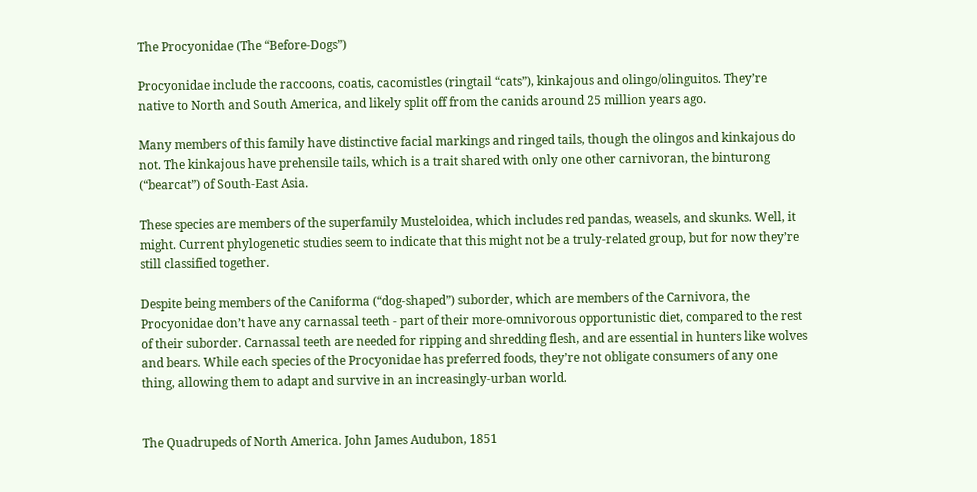The Procyonidae (The “Before-Dogs”)

Procyonidae include the raccoons, coatis, cacomistles (ringtail “cats”), kinkajous and olingo/olinguitos. They’re native to North and South America, and likely split off from the canids around 25 million years ago.

Many members of this family have distinctive facial markings and ringed tails, though the olingos and kinkajous do not. The kinkajous have prehensile tails, which is a trait shared with only one other carnivoran, the binturong (“bearcat”) of South-East Asia.

These species are members of the superfamily Musteloidea, which includes red pandas, weasels, and skunks. Well, it might. Current phylogenetic studies seem to indicate that this might not be a truly-related group, but for now they’re still classified together.

Despite being members of the Caniforma (“dog-shaped”) suborder, which are members of the Carnivora, the Procyonidae don’t have any carnassal teeth - part of their more-omnivorous opportunistic diet, compared to the rest of their suborder. Carnassal teeth are needed for ripping and shredding flesh, and are essential in hunters like wolves and bears. While each species of the Procyonidae has preferred foods, they’re not obligate consumers of any one thing, allowing them to adapt and survive in an increasingly-urban world.


The Quadrupeds of North America. John James Audubon, 1851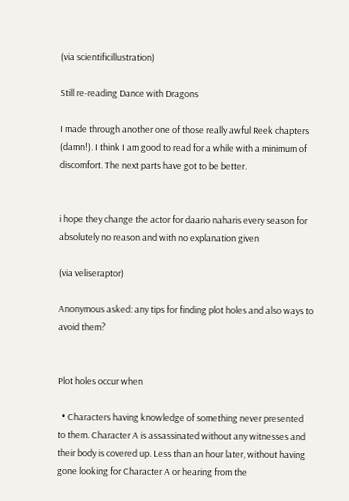(via scientificillustration)

Still re-reading Dance with Dragons

I made through another one of those really awful Reek chapters (damn!). I think I am good to read for a while with a minimum of discomfort. The next parts have got to be better.


i hope they change the actor for daario naharis every season for absolutely no reason and with no explanation given

(via veliseraptor)

Anonymous asked: any tips for finding plot holes and also ways to avoid them?


Plot holes occur when

  • Characters having knowledge of something never presented to them. Character A is assassinated without any witnesses and their body is covered up. Less than an hour later, without having gone looking for Character A or hearing from the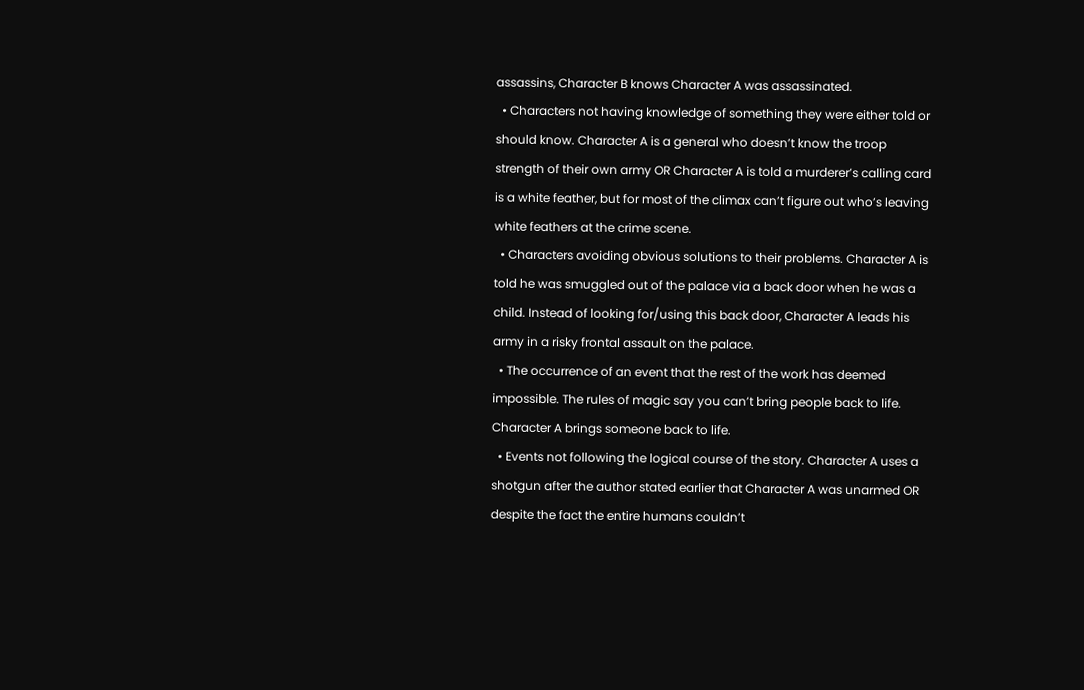assassins, Character B knows Character A was assassinated.
  • Characters not having knowledge of something they were either told or should know. Character A is a general who doesn’t know the troop strength of their own army OR Character A is told a murderer’s calling card is a white feather, but for most of the climax can’t figure out who’s leaving white feathers at the crime scene.
  • Characters avoiding obvious solutions to their problems. Character A is told he was smuggled out of the palace via a back door when he was a child. Instead of looking for/using this back door, Character A leads his army in a risky frontal assault on the palace.
  • The occurrence of an event that the rest of the work has deemed impossible. The rules of magic say you can’t bring people back to life. Character A brings someone back to life.
  • Events not following the logical course of the story. Character A uses a shotgun after the author stated earlier that Character A was unarmed OR despite the fact the entire humans couldn’t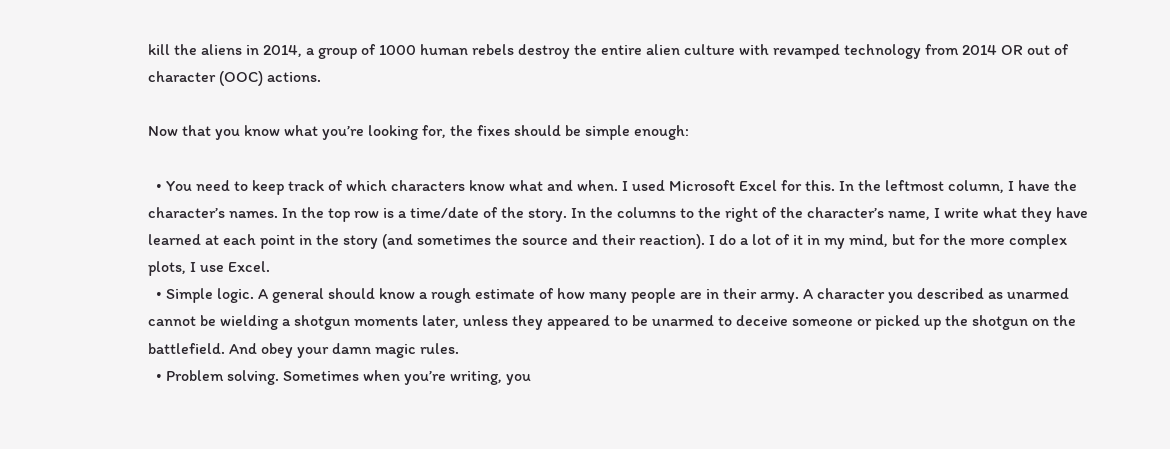kill the aliens in 2014, a group of 1000 human rebels destroy the entire alien culture with revamped technology from 2014 OR out of character (OOC) actions.

Now that you know what you’re looking for, the fixes should be simple enough:

  • You need to keep track of which characters know what and when. I used Microsoft Excel for this. In the leftmost column, I have the character’s names. In the top row is a time/date of the story. In the columns to the right of the character’s name, I write what they have learned at each point in the story (and sometimes the source and their reaction). I do a lot of it in my mind, but for the more complex plots, I use Excel.
  • Simple logic. A general should know a rough estimate of how many people are in their army. A character you described as unarmed cannot be wielding a shotgun moments later, unless they appeared to be unarmed to deceive someone or picked up the shotgun on the battlefield. And obey your damn magic rules.
  • Problem solving. Sometimes when you’re writing, you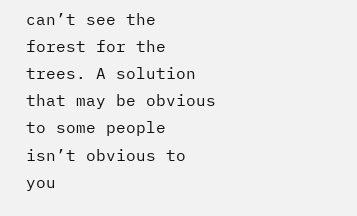can’t see the forest for the trees. A solution that may be obvious to some people isn’t obvious to you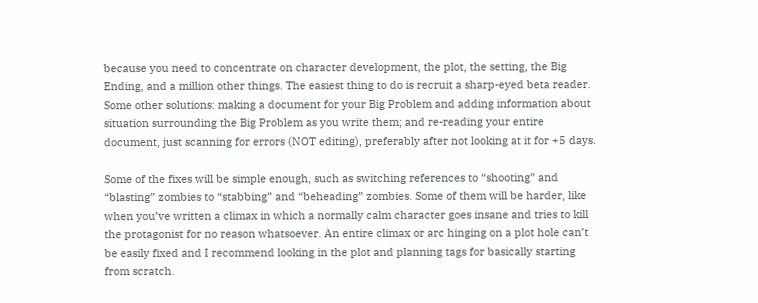because you need to concentrate on character development, the plot, the setting, the Big Ending, and a million other things. The easiest thing to do is recruit a sharp-eyed beta reader. Some other solutions: making a document for your Big Problem and adding information about situation surrounding the Big Problem as you write them; and re-reading your entire document, just scanning for errors (NOT editing), preferably after not looking at it for +5 days.

Some of the fixes will be simple enough, such as switching references to “shooting” and “blasting” zombies to “stabbing” and “beheading” zombies. Some of them will be harder, like when you’ve written a climax in which a normally calm character goes insane and tries to kill the protagonist for no reason whatsoever. An entire climax or arc hinging on a plot hole can’t be easily fixed and I recommend looking in the plot and planning tags for basically starting from scratch.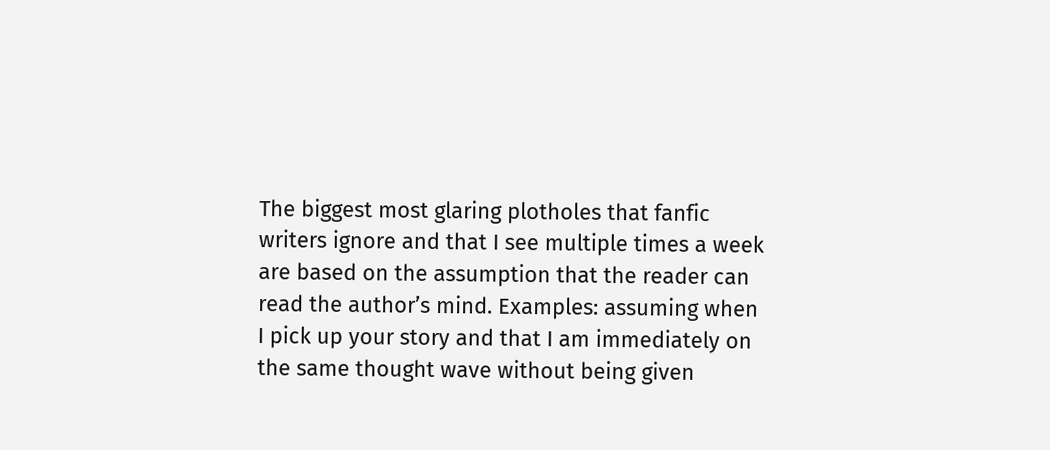The biggest most glaring plotholes that fanfic writers ignore and that I see multiple times a week are based on the assumption that the reader can read the author’s mind. Examples: assuming when I pick up your story and that I am immediately on the same thought wave without being given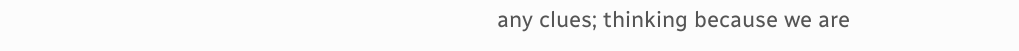any clues; thinking because we are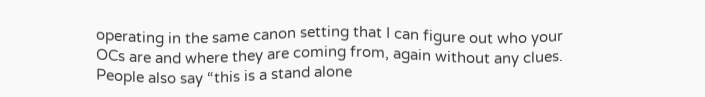operating in the same canon setting that I can figure out who your OCs are and where they are coming from, again without any clues. People also say “this is a stand alone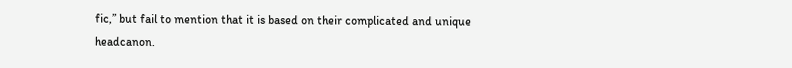fic,” but fail to mention that it is based on their complicated and unique headcanon.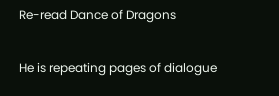Re-read Dance of Dragons

He is repeating pages of dialogue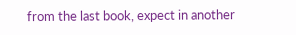from the last book, expect in another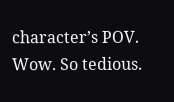character’s POV. Wow. So tedious.